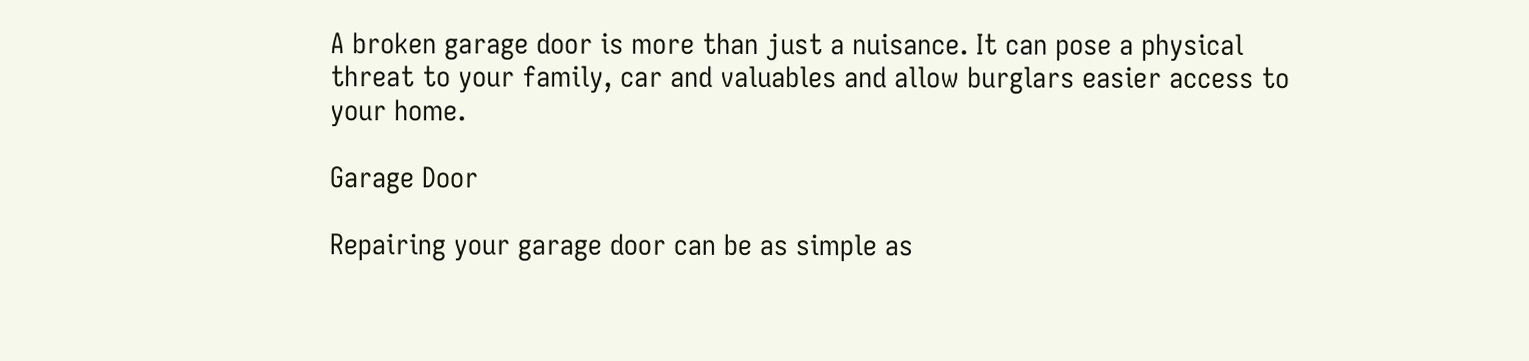A broken garage door is more than just a nuisance. It can pose a physical threat to your family, car and valuables and allow burglars easier access to your home.

Garage Door

Repairing your garage door can be as simple as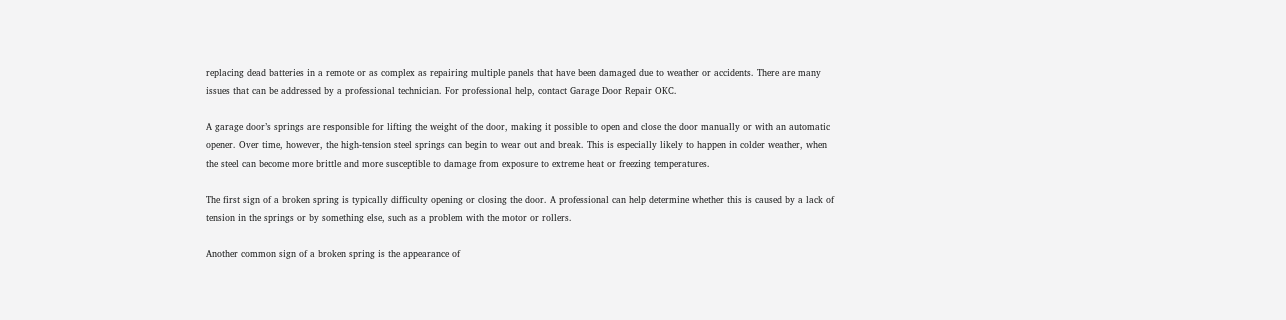replacing dead batteries in a remote or as complex as repairing multiple panels that have been damaged due to weather or accidents. There are many issues that can be addressed by a professional technician. For professional help, contact Garage Door Repair OKC.

A garage door’s springs are responsible for lifting the weight of the door, making it possible to open and close the door manually or with an automatic opener. Over time, however, the high-tension steel springs can begin to wear out and break. This is especially likely to happen in colder weather, when the steel can become more brittle and more susceptible to damage from exposure to extreme heat or freezing temperatures.

The first sign of a broken spring is typically difficulty opening or closing the door. A professional can help determine whether this is caused by a lack of tension in the springs or by something else, such as a problem with the motor or rollers.

Another common sign of a broken spring is the appearance of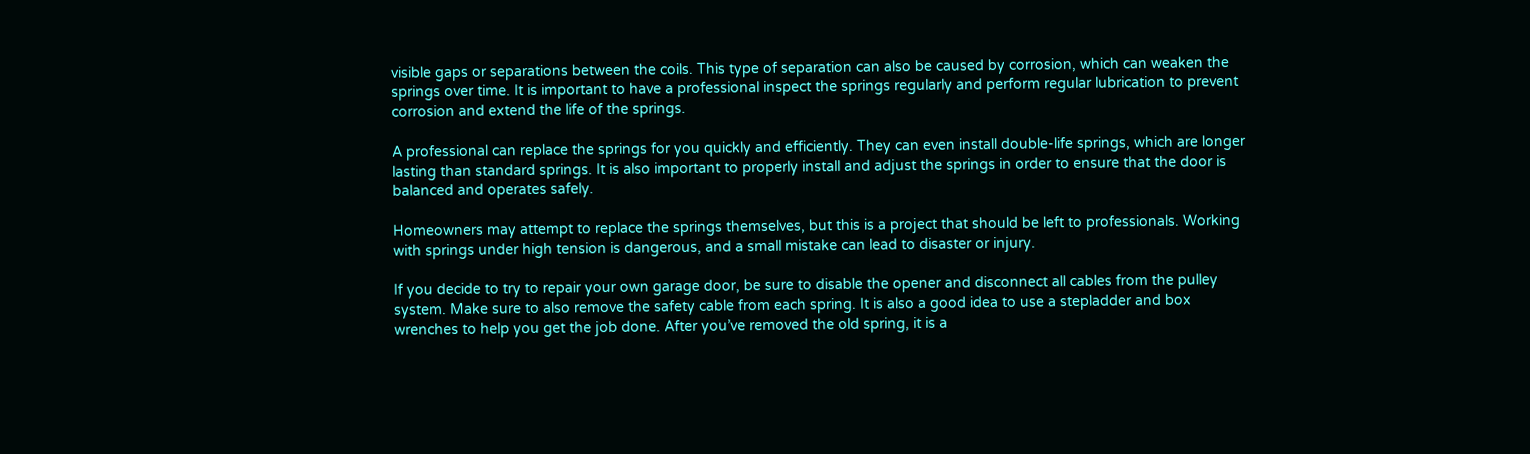visible gaps or separations between the coils. This type of separation can also be caused by corrosion, which can weaken the springs over time. It is important to have a professional inspect the springs regularly and perform regular lubrication to prevent corrosion and extend the life of the springs.

A professional can replace the springs for you quickly and efficiently. They can even install double-life springs, which are longer lasting than standard springs. It is also important to properly install and adjust the springs in order to ensure that the door is balanced and operates safely.

Homeowners may attempt to replace the springs themselves, but this is a project that should be left to professionals. Working with springs under high tension is dangerous, and a small mistake can lead to disaster or injury.

If you decide to try to repair your own garage door, be sure to disable the opener and disconnect all cables from the pulley system. Make sure to also remove the safety cable from each spring. It is also a good idea to use a stepladder and box wrenches to help you get the job done. After you’ve removed the old spring, it is a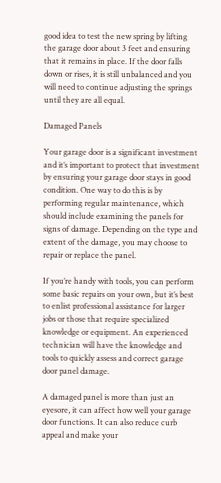good idea to test the new spring by lifting the garage door about 3 feet and ensuring that it remains in place. If the door falls down or rises, it is still unbalanced and you will need to continue adjusting the springs until they are all equal.

Damaged Panels

Your garage door is a significant investment and it’s important to protect that investment by ensuring your garage door stays in good condition. One way to do this is by performing regular maintenance, which should include examining the panels for signs of damage. Depending on the type and extent of the damage, you may choose to repair or replace the panel.

If you’re handy with tools, you can perform some basic repairs on your own, but it’s best to enlist professional assistance for larger jobs or those that require specialized knowledge or equipment. An experienced technician will have the knowledge and tools to quickly assess and correct garage door panel damage.

A damaged panel is more than just an eyesore, it can affect how well your garage door functions. It can also reduce curb appeal and make your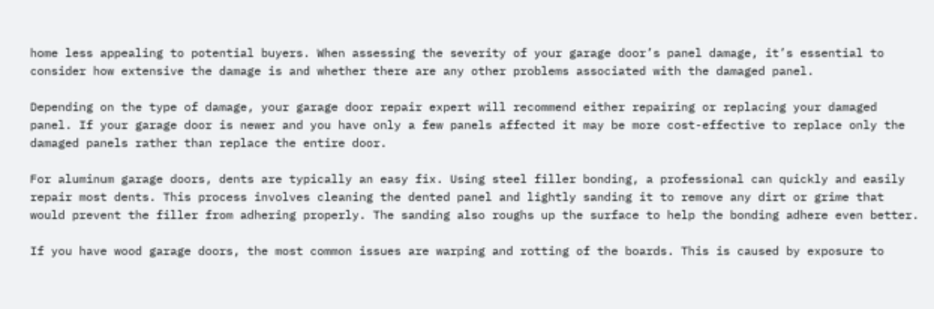home less appealing to potential buyers. When assessing the severity of your garage door’s panel damage, it’s essential to consider how extensive the damage is and whether there are any other problems associated with the damaged panel.

Depending on the type of damage, your garage door repair expert will recommend either repairing or replacing your damaged panel. If your garage door is newer and you have only a few panels affected it may be more cost-effective to replace only the damaged panels rather than replace the entire door.

For aluminum garage doors, dents are typically an easy fix. Using steel filler bonding, a professional can quickly and easily repair most dents. This process involves cleaning the dented panel and lightly sanding it to remove any dirt or grime that would prevent the filler from adhering properly. The sanding also roughs up the surface to help the bonding adhere even better.

If you have wood garage doors, the most common issues are warping and rotting of the boards. This is caused by exposure to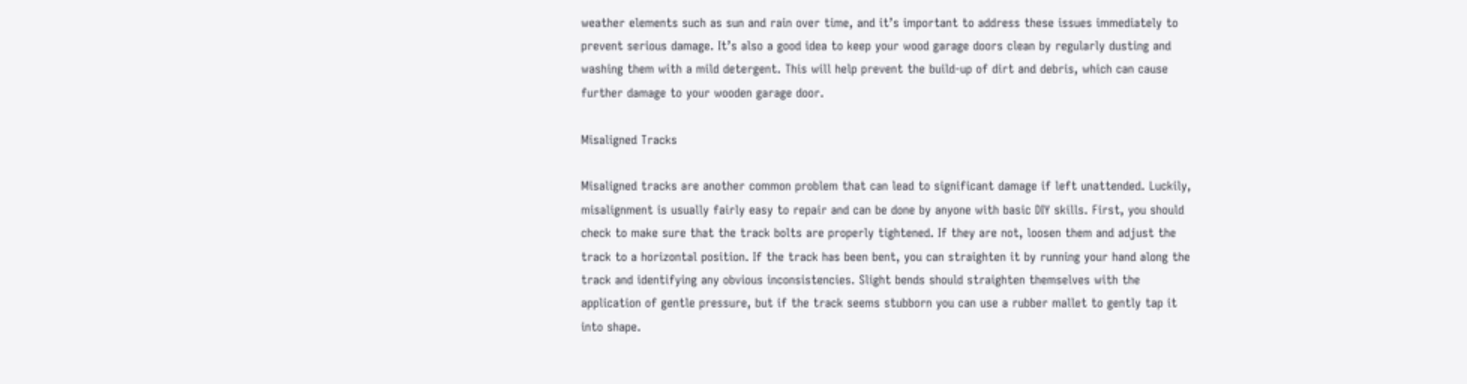weather elements such as sun and rain over time, and it’s important to address these issues immediately to prevent serious damage. It’s also a good idea to keep your wood garage doors clean by regularly dusting and washing them with a mild detergent. This will help prevent the build-up of dirt and debris, which can cause further damage to your wooden garage door.

Misaligned Tracks

Misaligned tracks are another common problem that can lead to significant damage if left unattended. Luckily, misalignment is usually fairly easy to repair and can be done by anyone with basic DIY skills. First, you should check to make sure that the track bolts are properly tightened. If they are not, loosen them and adjust the track to a horizontal position. If the track has been bent, you can straighten it by running your hand along the track and identifying any obvious inconsistencies. Slight bends should straighten themselves with the application of gentle pressure, but if the track seems stubborn you can use a rubber mallet to gently tap it into shape.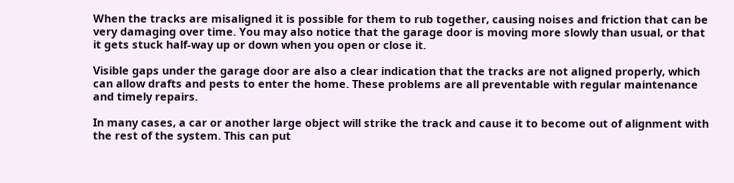When the tracks are misaligned it is possible for them to rub together, causing noises and friction that can be very damaging over time. You may also notice that the garage door is moving more slowly than usual, or that it gets stuck half-way up or down when you open or close it.

Visible gaps under the garage door are also a clear indication that the tracks are not aligned properly, which can allow drafts and pests to enter the home. These problems are all preventable with regular maintenance and timely repairs.

In many cases, a car or another large object will strike the track and cause it to become out of alignment with the rest of the system. This can put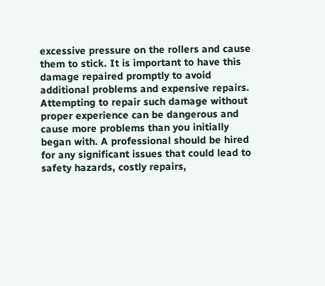excessive pressure on the rollers and cause them to stick. It is important to have this damage repaired promptly to avoid additional problems and expensive repairs. Attempting to repair such damage without proper experience can be dangerous and cause more problems than you initially began with. A professional should be hired for any significant issues that could lead to safety hazards, costly repairs,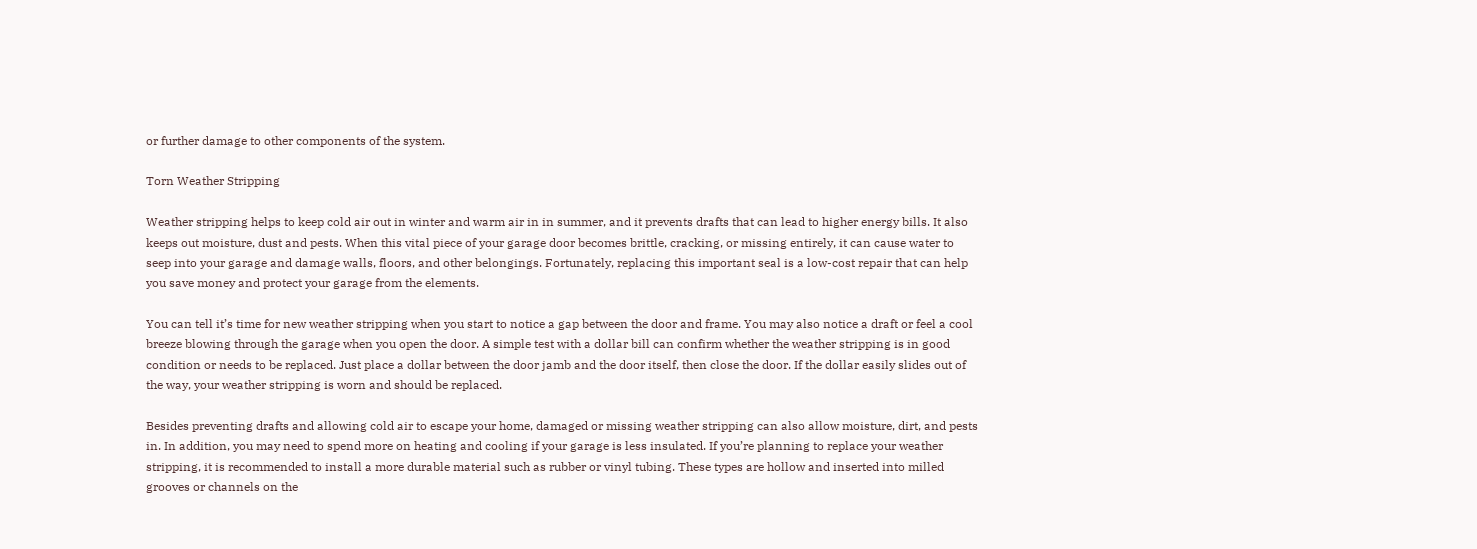or further damage to other components of the system.

Torn Weather Stripping

Weather stripping helps to keep cold air out in winter and warm air in in summer, and it prevents drafts that can lead to higher energy bills. It also keeps out moisture, dust and pests. When this vital piece of your garage door becomes brittle, cracking, or missing entirely, it can cause water to seep into your garage and damage walls, floors, and other belongings. Fortunately, replacing this important seal is a low-cost repair that can help you save money and protect your garage from the elements.

You can tell it’s time for new weather stripping when you start to notice a gap between the door and frame. You may also notice a draft or feel a cool breeze blowing through the garage when you open the door. A simple test with a dollar bill can confirm whether the weather stripping is in good condition or needs to be replaced. Just place a dollar between the door jamb and the door itself, then close the door. If the dollar easily slides out of the way, your weather stripping is worn and should be replaced.

Besides preventing drafts and allowing cold air to escape your home, damaged or missing weather stripping can also allow moisture, dirt, and pests in. In addition, you may need to spend more on heating and cooling if your garage is less insulated. If you’re planning to replace your weather stripping, it is recommended to install a more durable material such as rubber or vinyl tubing. These types are hollow and inserted into milled grooves or channels on the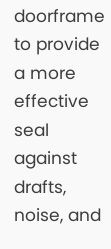doorframe to provide a more effective seal against drafts, noise, and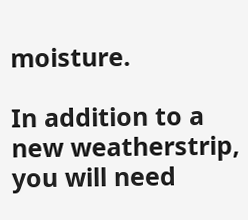moisture.

In addition to a new weatherstrip, you will need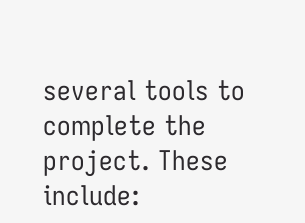several tools to complete the project. These include: